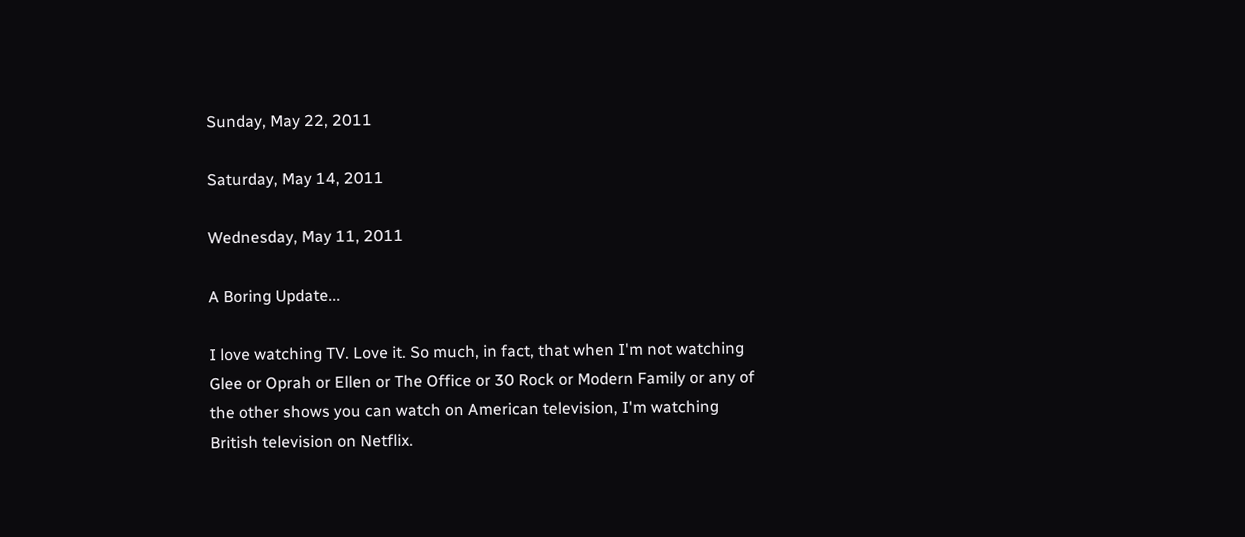Sunday, May 22, 2011

Saturday, May 14, 2011

Wednesday, May 11, 2011

A Boring Update...

I love watching TV. Love it. So much, in fact, that when I'm not watching Glee or Oprah or Ellen or The Office or 30 Rock or Modern Family or any of the other shows you can watch on American television, I'm watching British television on Netflix.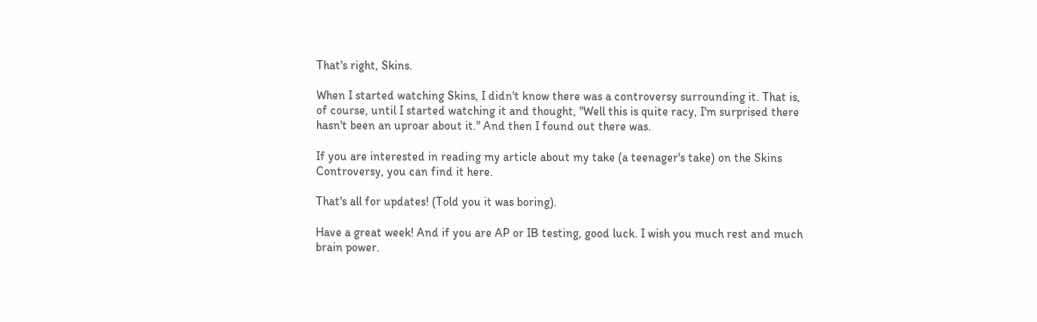That's right, Skins.

When I started watching Skins, I didn't know there was a controversy surrounding it. That is, of course, until I started watching it and thought, "Well this is quite racy, I'm surprised there hasn't been an uproar about it." And then I found out there was.

If you are interested in reading my article about my take (a teenager's take) on the Skins Controversy, you can find it here.

That's all for updates! (Told you it was boring).

Have a great week! And if you are AP or IB testing, good luck. I wish you much rest and much brain power.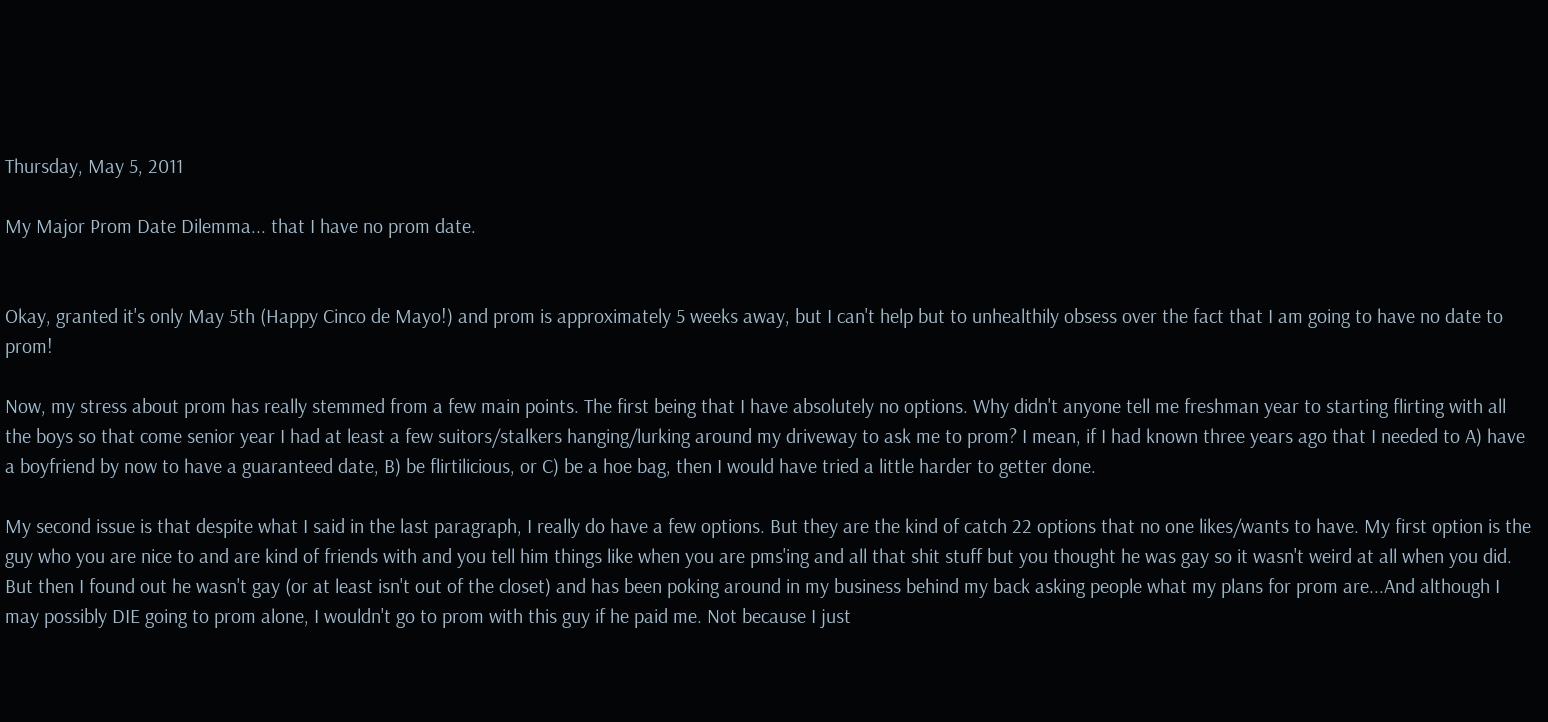Thursday, May 5, 2011

My Major Prom Date Dilemma... that I have no prom date.


Okay, granted it's only May 5th (Happy Cinco de Mayo!) and prom is approximately 5 weeks away, but I can't help but to unhealthily obsess over the fact that I am going to have no date to prom!

Now, my stress about prom has really stemmed from a few main points. The first being that I have absolutely no options. Why didn't anyone tell me freshman year to starting flirting with all the boys so that come senior year I had at least a few suitors/stalkers hanging/lurking around my driveway to ask me to prom? I mean, if I had known three years ago that I needed to A) have a boyfriend by now to have a guaranteed date, B) be flirtilicious, or C) be a hoe bag, then I would have tried a little harder to getter done.

My second issue is that despite what I said in the last paragraph, I really do have a few options. But they are the kind of catch 22 options that no one likes/wants to have. My first option is the guy who you are nice to and are kind of friends with and you tell him things like when you are pms'ing and all that shit stuff but you thought he was gay so it wasn't weird at all when you did. But then I found out he wasn't gay (or at least isn't out of the closet) and has been poking around in my business behind my back asking people what my plans for prom are...And although I may possibly DIE going to prom alone, I wouldn't go to prom with this guy if he paid me. Not because I just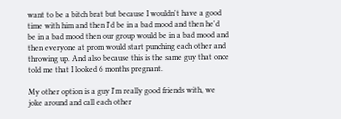want to be a bitch brat but because I wouldn't have a good time with him and then I'd be in a bad mood and then he'd be in a bad mood then our group would be in a bad mood and then everyone at prom would start punching each other and throwing up. And also because this is the same guy that once told me that I looked 6 months pregnant.

My other option is a guy I'm really good friends with, we joke around and call each other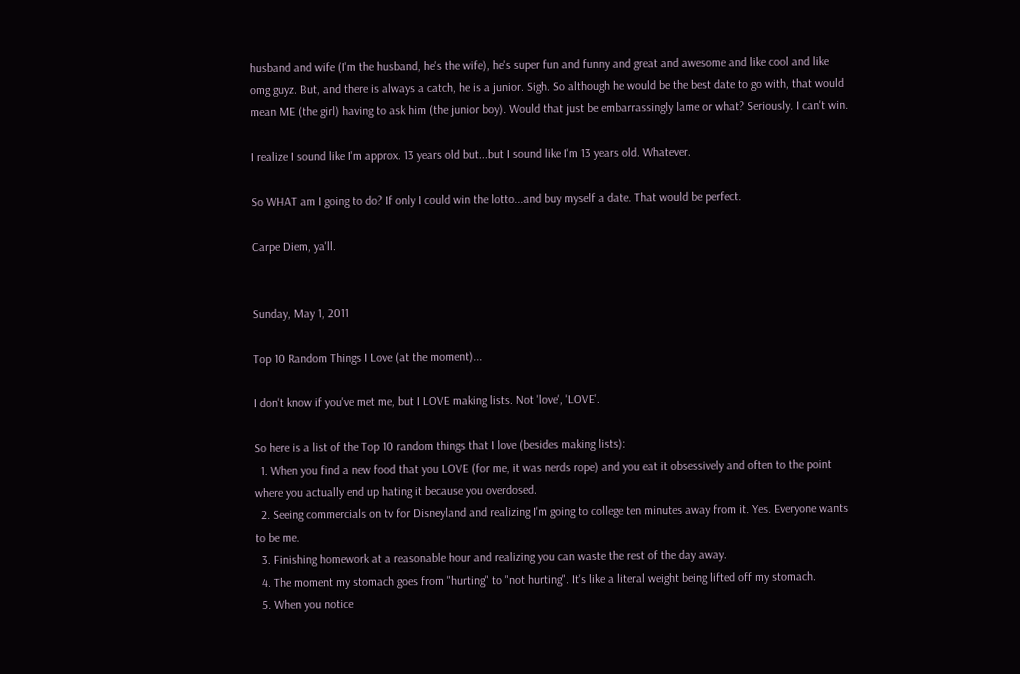husband and wife (I'm the husband, he's the wife), he's super fun and funny and great and awesome and like cool and like omg guyz. But, and there is always a catch, he is a junior. Sigh. So although he would be the best date to go with, that would mean ME (the girl) having to ask him (the junior boy). Would that just be embarrassingly lame or what? Seriously. I can't win.

I realize I sound like I'm approx. 13 years old but...but I sound like I'm 13 years old. Whatever.

So WHAT am I going to do? If only I could win the lotto...and buy myself a date. That would be perfect.

Carpe Diem, ya'll.


Sunday, May 1, 2011

Top 10 Random Things I Love (at the moment)...

I don't know if you've met me, but I LOVE making lists. Not 'love', 'LOVE'.

So here is a list of the Top 10 random things that I love (besides making lists):
  1. When you find a new food that you LOVE (for me, it was nerds rope) and you eat it obsessively and often to the point where you actually end up hating it because you overdosed.
  2. Seeing commercials on tv for Disneyland and realizing I'm going to college ten minutes away from it. Yes. Everyone wants to be me.
  3. Finishing homework at a reasonable hour and realizing you can waste the rest of the day away.
  4. The moment my stomach goes from "hurting" to "not hurting". It's like a literal weight being lifted off my stomach.
  5. When you notice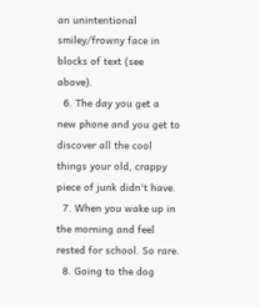an unintentional smiley/frowny face in blocks of text (see above).
  6. The day you get a new phone and you get to discover all the cool things your old, crappy piece of junk didn't have.
  7. When you wake up in the morning and feel rested for school. So rare.
  8. Going to the dog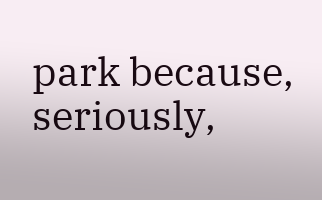park because, seriously,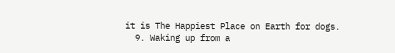it is The Happiest Place on Earth for dogs.
  9. Waking up from a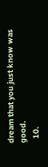dream that you just know was good.
  10.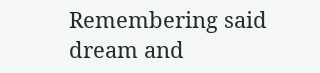Remembering said dream and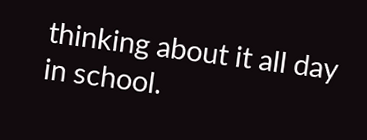thinking about it all day in school.